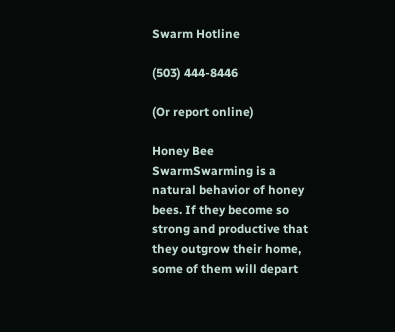Swarm Hotline

(503) 444-8446

(Or report online)

Honey Bee SwarmSwarming is a natural behavior of honey bees. If they become so strong and productive that they outgrow their home, some of them will depart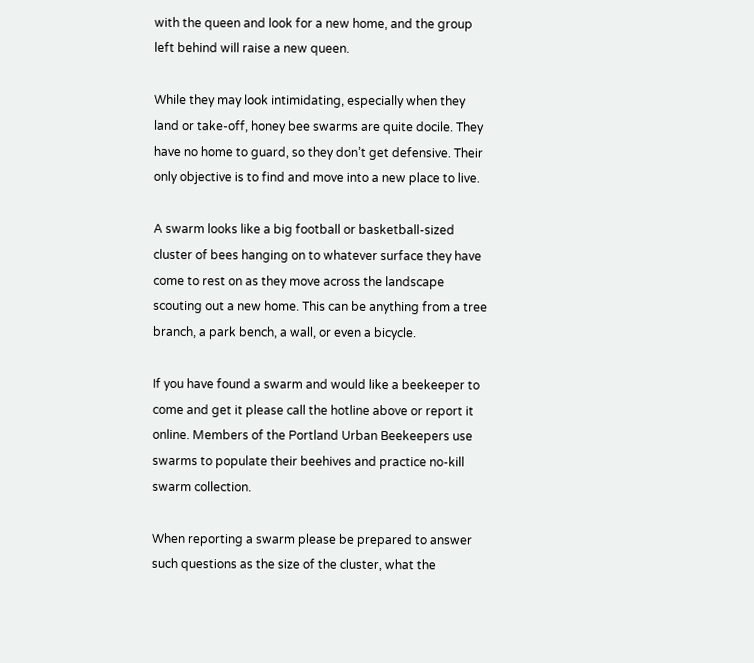with the queen and look for a new home, and the group left behind will raise a new queen.

While they may look intimidating, especially when they land or take-off, honey bee swarms are quite docile. They have no home to guard, so they don’t get defensive. Their only objective is to find and move into a new place to live.

A swarm looks like a big football or basketball-sized cluster of bees hanging on to whatever surface they have come to rest on as they move across the landscape scouting out a new home. This can be anything from a tree branch, a park bench, a wall, or even a bicycle.

If you have found a swarm and would like a beekeeper to come and get it please call the hotline above or report it online. Members of the Portland Urban Beekeepers use swarms to populate their beehives and practice no-kill swarm collection.

When reporting a swarm please be prepared to answer such questions as the size of the cluster, what the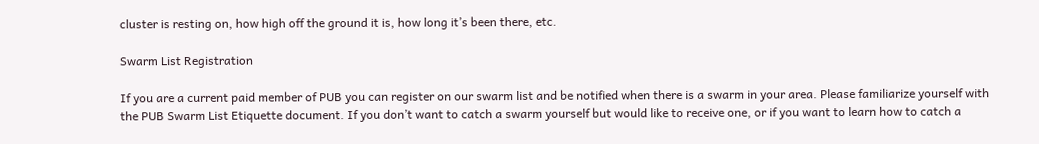cluster is resting on, how high off the ground it is, how long it’s been there, etc.

Swarm List Registration

If you are a current paid member of PUB you can register on our swarm list and be notified when there is a swarm in your area. Please familiarize yourself with the PUB Swarm List Etiquette document. If you don’t want to catch a swarm yourself but would like to receive one, or if you want to learn how to catch a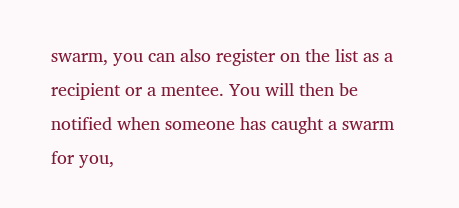swarm, you can also register on the list as a recipient or a mentee. You will then be notified when someone has caught a swarm for you,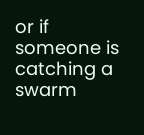or if someone is catching a swarm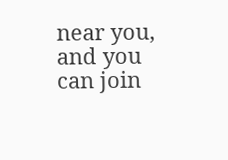near you, and you can join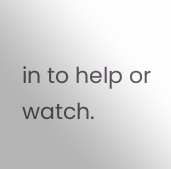in to help or watch.